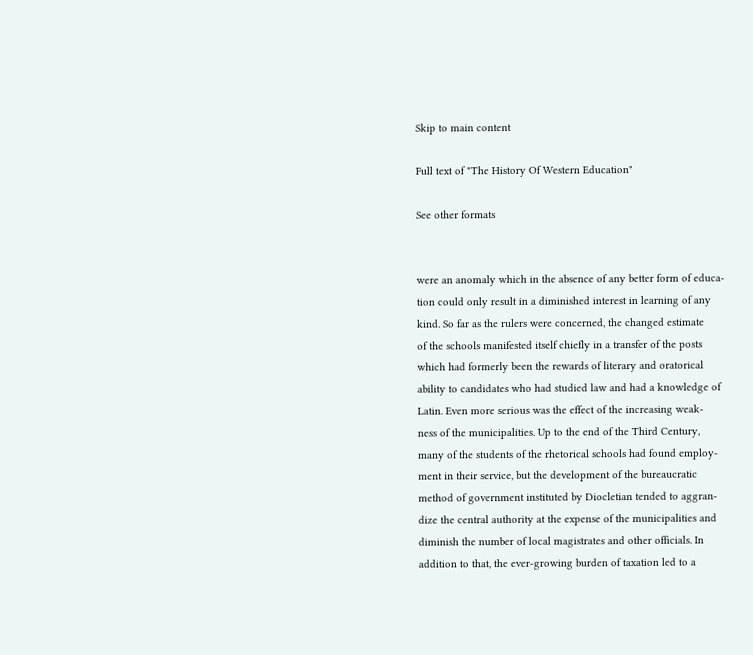Skip to main content

Full text of "The History Of Western Education"

See other formats


were an anomaly which in the absence of any better form of educa-
tion could only result in a diminished interest in learning of any
kind. So far as the rulers were concerned, the changed estimate
of the schools manifested itself chiefly in a transfer of the posts
which had formerly been the rewards of literary and oratorical
ability to candidates who had studied law and had a knowledge of
Latin. Even more serious was the effect of the increasing weak-
ness of the municipalities. Up to the end of the Third Century,
many of the students of the rhetorical schools had found employ-
ment in their service, but the development of the bureaucratic
method of government instituted by Diocletian tended to aggran-
dize the central authority at the expense of the municipalities and
diminish the number of local magistrates and other officials. In
addition to that, the ever-growing burden of taxation led to a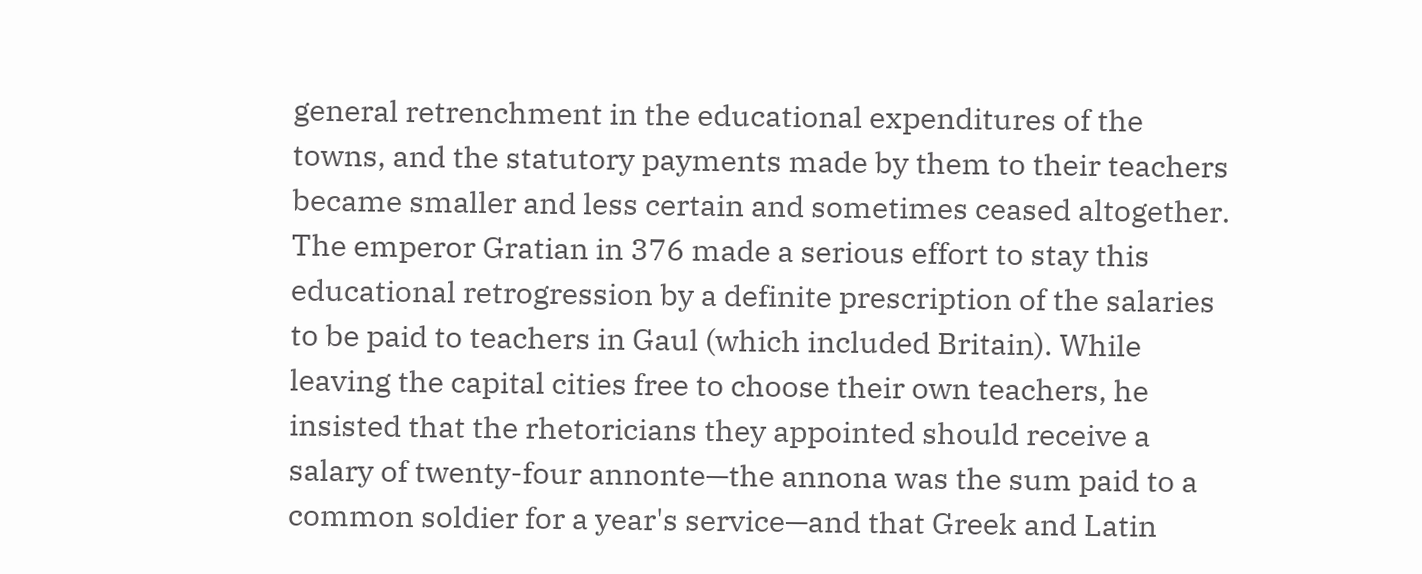general retrenchment in the educational expenditures of the
towns, and the statutory payments made by them to their teachers
became smaller and less certain and sometimes ceased altogether.
The emperor Gratian in 376 made a serious effort to stay this
educational retrogression by a definite prescription of the salaries
to be paid to teachers in Gaul (which included Britain). While
leaving the capital cities free to choose their own teachers, he
insisted that the rhetoricians they appointed should receive a
salary of twenty-four annonte—the annona was the sum paid to a
common soldier for a year's service—and that Greek and Latin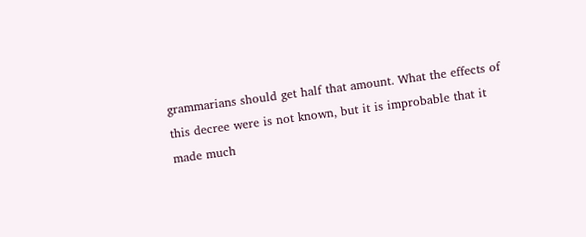grammarians should get half that amount. What the effects of
this decree were is not known, but it is improbable that it
made much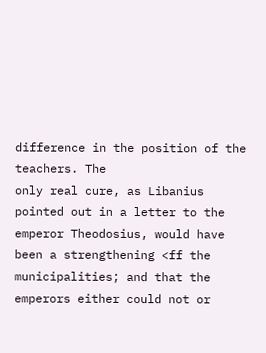difference in the position of the teachers. The
only real cure, as Libanius pointed out in a letter to the
emperor Theodosius, would have been a strengthening <ff the
municipalities; and that the emperors either could not or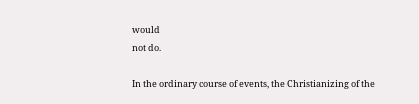would
not do.

In the ordinary course of events, the Christianizing of the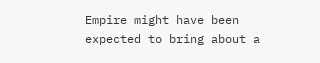Empire might have been expected to bring about a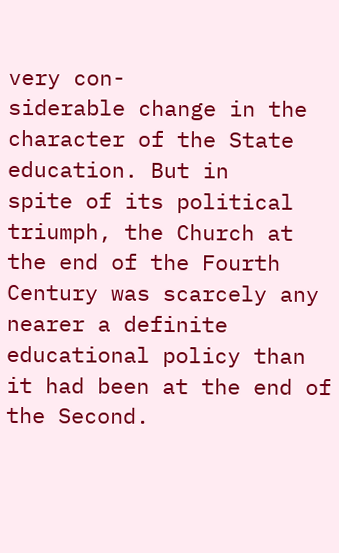very con-
siderable change in the character of the State education. But in
spite of its political triumph, the Church at the end of the Fourth
Century was scarcely any nearer a definite educational policy than
it had been at the end of the Second.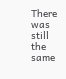There was still the same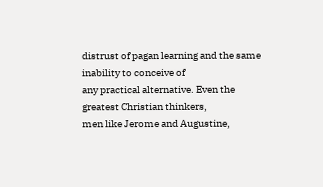distrust of pagan learning and the same inability to conceive of
any practical alternative. Even the greatest Christian thinkers,
men like Jerome and Augustine,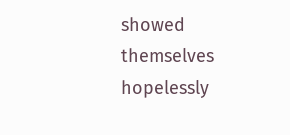showed themselves hopelessly